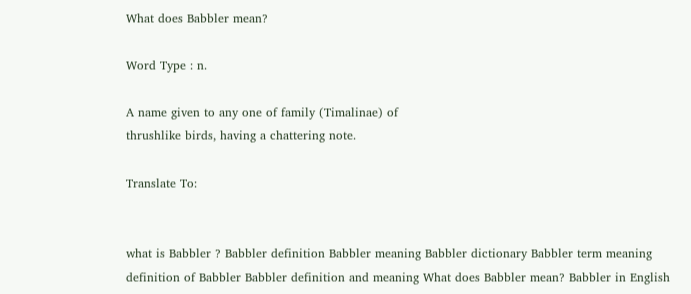What does Babbler mean?

Word Type : n.

A name given to any one of family (Timalinae) of
thrushlike birds, having a chattering note.

Translate To:


what is Babbler ? Babbler definition Babbler meaning Babbler dictionary Babbler term meaning definition of Babbler Babbler definition and meaning What does Babbler mean? Babbler in English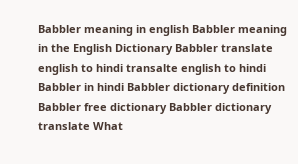Babbler meaning in english Babbler meaning in the English Dictionary Babbler translate english to hindi transalte english to hindi Babbler in hindi Babbler dictionary definition Babbler free dictionary Babbler dictionary translate What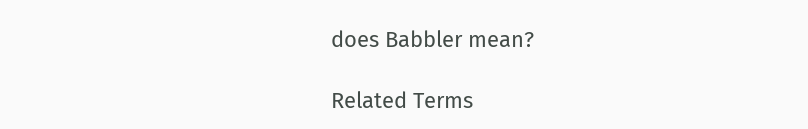does Babbler mean?

Related Terms